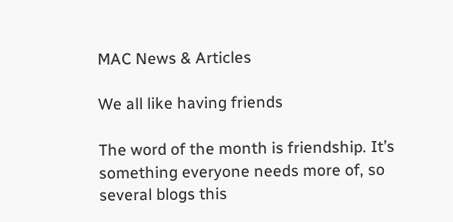MAC News & Articles

We all like having friends

The word of the month is friendship. It’s something everyone needs more of, so several blogs this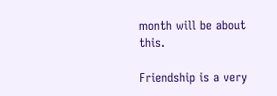month will be about this.

Friendship is a very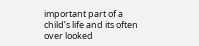important part of a child’s life and its often over looked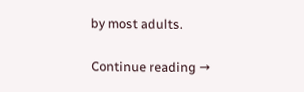by most adults.

Continue reading →